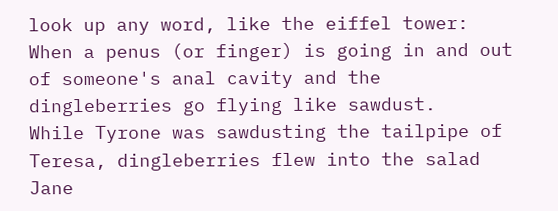look up any word, like the eiffel tower:
When a penus (or finger) is going in and out of someone's anal cavity and the dingleberries go flying like sawdust.
While Tyrone was sawdusting the tailpipe of Teresa, dingleberries flew into the salad Jane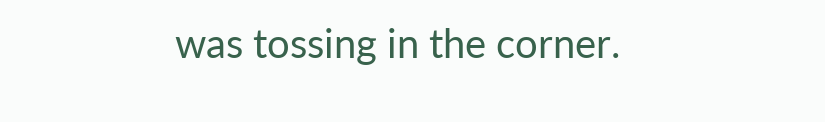was tossing in the corner.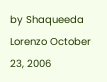by Shaqueeda Lorenzo October 23, 2006